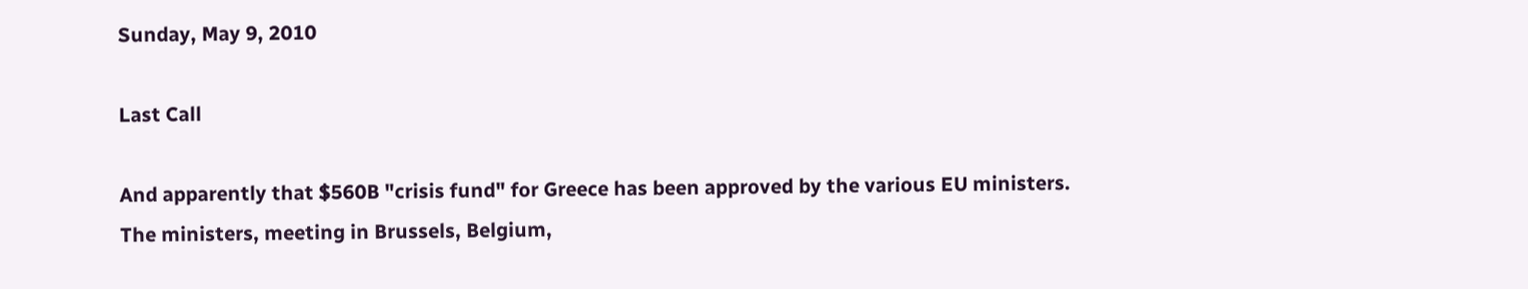Sunday, May 9, 2010

Last Call

And apparently that $560B "crisis fund" for Greece has been approved by the various EU ministers.
The ministers, meeting in Brussels, Belgium,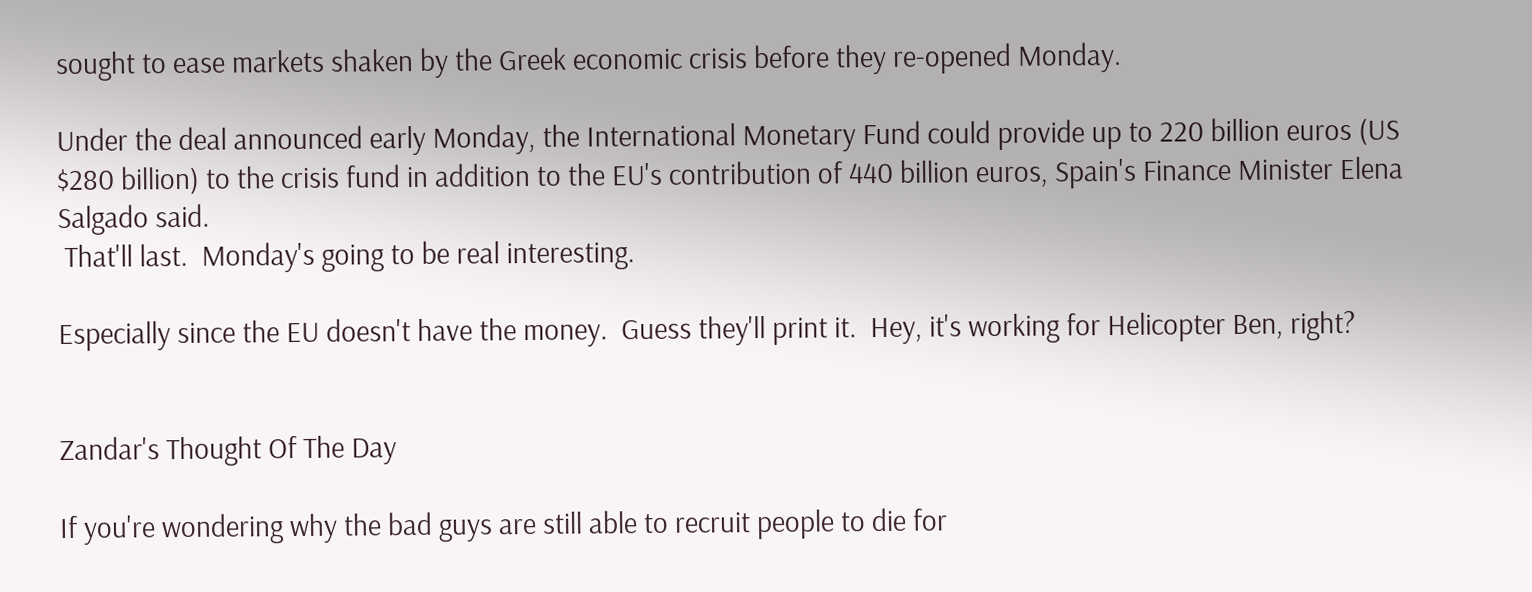sought to ease markets shaken by the Greek economic crisis before they re-opened Monday.

Under the deal announced early Monday, the International Monetary Fund could provide up to 220 billion euros (US $280 billion) to the crisis fund in addition to the EU's contribution of 440 billion euros, Spain's Finance Minister Elena Salgado said.
 That'll last.  Monday's going to be real interesting.

Especially since the EU doesn't have the money.  Guess they'll print it.  Hey, it's working for Helicopter Ben, right?


Zandar's Thought Of The Day

If you're wondering why the bad guys are still able to recruit people to die for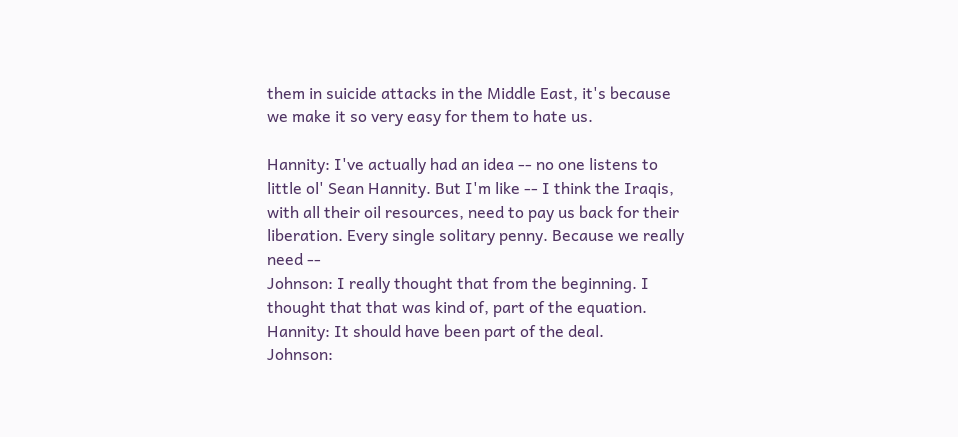them in suicide attacks in the Middle East, it's because we make it so very easy for them to hate us.

Hannity: I've actually had an idea -- no one listens to little ol' Sean Hannity. But I'm like -- I think the Iraqis, with all their oil resources, need to pay us back for their liberation. Every single solitary penny. Because we really need --
Johnson: I really thought that from the beginning. I thought that that was kind of, part of the equation.
Hannity: It should have been part of the deal.
Johnson: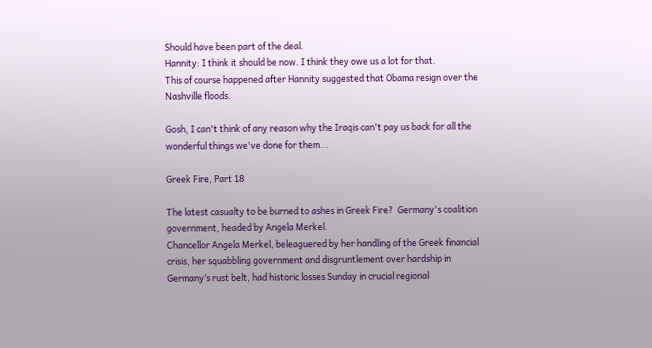Should have been part of the deal.
Hannity: I think it should be now. I think they owe us a lot for that.
This of course happened after Hannity suggested that Obama resign over the Nashville floods.

Gosh, I can't think of any reason why the Iraqis can't pay us back for all the wonderful things we've done for them...

Greek Fire, Part 18

The latest casualty to be burned to ashes in Greek Fire?  Germany's coalition government, headed by Angela Merkel.
Chancellor Angela Merkel, beleaguered by her handling of the Greek financial crisis, her squabbling government and disgruntlement over hardship in Germany’s rust belt, had historic losses Sunday in crucial regional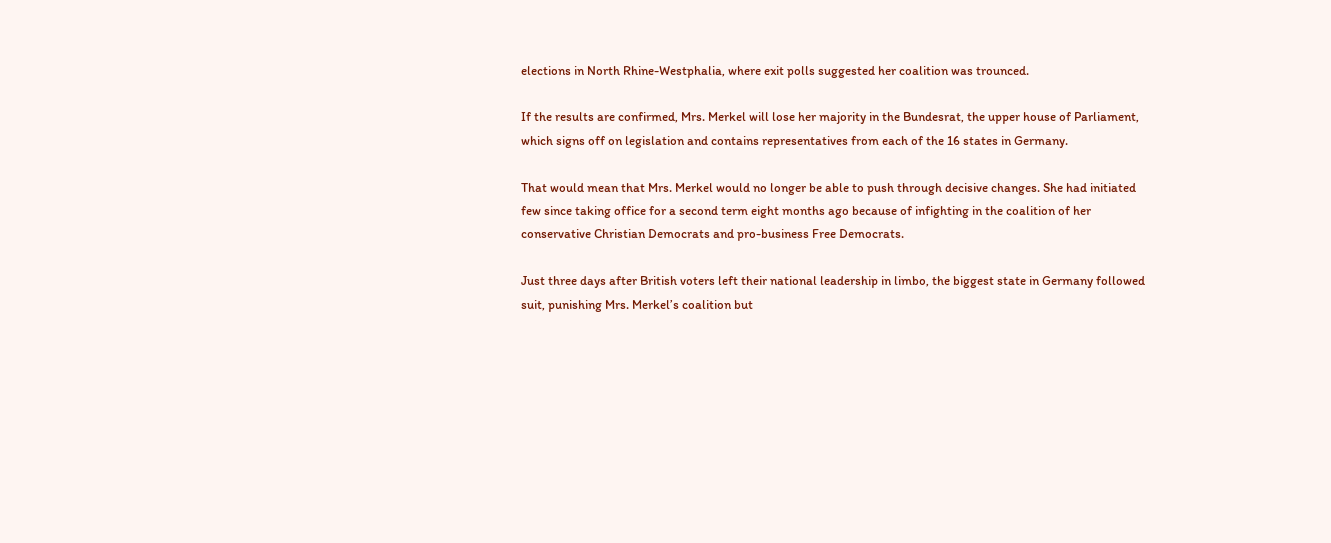elections in North Rhine-Westphalia, where exit polls suggested her coalition was trounced.

If the results are confirmed, Mrs. Merkel will lose her majority in the Bundesrat, the upper house of Parliament, which signs off on legislation and contains representatives from each of the 16 states in Germany.

That would mean that Mrs. Merkel would no longer be able to push through decisive changes. She had initiated few since taking office for a second term eight months ago because of infighting in the coalition of her conservative Christian Democrats and pro-business Free Democrats.

Just three days after British voters left their national leadership in limbo, the biggest state in Germany followed suit, punishing Mrs. Merkel’s coalition but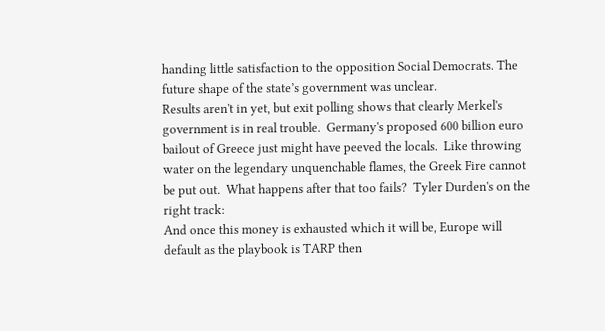handing little satisfaction to the opposition Social Democrats. The future shape of the state’s government was unclear.
Results aren't in yet, but exit polling shows that clearly Merkel's government is in real trouble.  Germany's proposed 600 billion euro bailout of Greece just might have peeved the locals.  Like throwing water on the legendary unquenchable flames, the Greek Fire cannot be put out.  What happens after that too fails?  Tyler Durden's on the right track:
And once this money is exhausted which it will be, Europe will default as the playbook is TARP then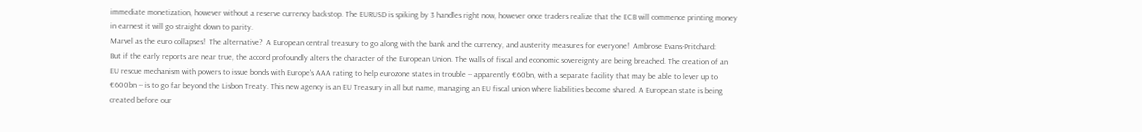immediate monetization, however without a reserve currency backstop. The EURUSD is spiking by 3 handles right now, however once traders realize that the ECB will commence printing money in earnest it will go straight down to parity.
Marvel as the euro collapses!  The alternative?  A European central treasury to go along with the bank and the currency, and austerity measures for everyone!  Ambrose Evans-Pritchard:
But if the early reports are near true, the accord profoundly alters the character of the European Union. The walls of fiscal and economic sovereignty are being breached. The creation of an EU rescue mechanism with powers to issue bonds with Europe's AAA rating to help eurozone states in trouble -- apparently €60bn, with a separate facility that may be able to lever up to €600bn -- is to go far beyond the Lisbon Treaty. This new agency is an EU Treasury in all but name, managing an EU fiscal union where liabilities become shared. A European state is being created before our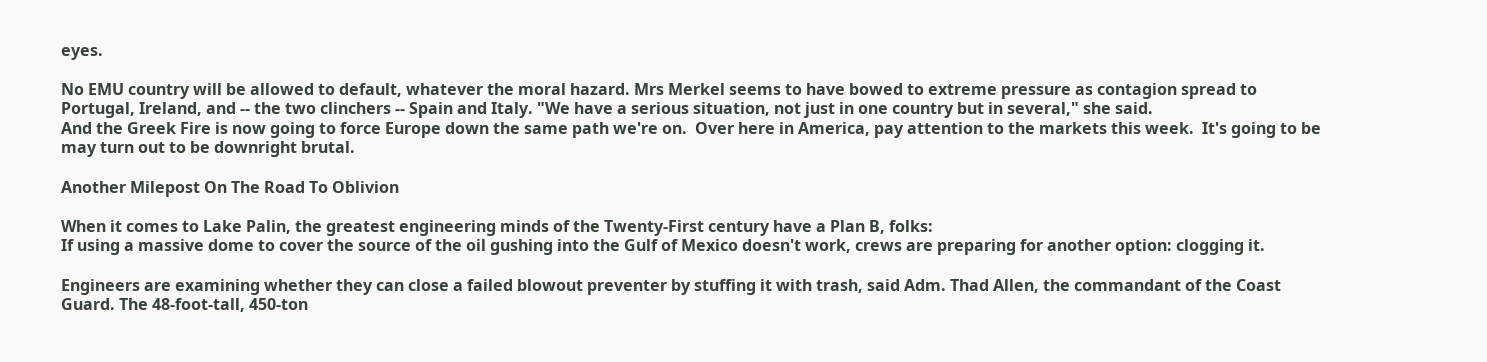eyes.

No EMU country will be allowed to default, whatever the moral hazard. Mrs Merkel seems to have bowed to extreme pressure as contagion spread to Portugal, Ireland, and -- the two clinchers -- Spain and Italy. "We have a serious situation, not just in one country but in several," she said.
And the Greek Fire is now going to force Europe down the same path we're on.  Over here in America, pay attention to the markets this week.  It's going to be may turn out to be downright brutal.

Another Milepost On The Road To Oblivion

When it comes to Lake Palin, the greatest engineering minds of the Twenty-First century have a Plan B, folks:
If using a massive dome to cover the source of the oil gushing into the Gulf of Mexico doesn't work, crews are preparing for another option: clogging it.

Engineers are examining whether they can close a failed blowout preventer by stuffing it with trash, said Adm. Thad Allen, the commandant of the Coast Guard. The 48-foot-tall, 450-ton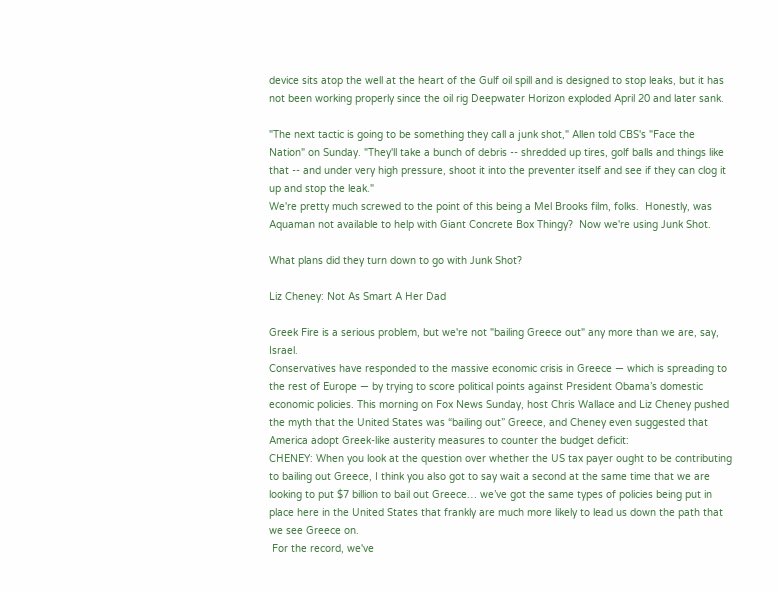device sits atop the well at the heart of the Gulf oil spill and is designed to stop leaks, but it has not been working properly since the oil rig Deepwater Horizon exploded April 20 and later sank.

"The next tactic is going to be something they call a junk shot," Allen told CBS's "Face the Nation" on Sunday. "They'll take a bunch of debris -- shredded up tires, golf balls and things like that -- and under very high pressure, shoot it into the preventer itself and see if they can clog it up and stop the leak."
We're pretty much screwed to the point of this being a Mel Brooks film, folks.  Honestly, was Aquaman not available to help with Giant Concrete Box Thingy?  Now we're using Junk Shot.

What plans did they turn down to go with Junk Shot?

Liz Cheney: Not As Smart A Her Dad

Greek Fire is a serious problem, but we're not "bailing Greece out" any more than we are, say, Israel.
Conservatives have responded to the massive economic crisis in Greece — which is spreading to the rest of Europe — by trying to score political points against President Obama’s domestic economic policies. This morning on Fox News Sunday, host Chris Wallace and Liz Cheney pushed the myth that the United States was “bailing out” Greece, and Cheney even suggested that America adopt Greek-like austerity measures to counter the budget deficit:
CHENEY: When you look at the question over whether the US tax payer ought to be contributing to bailing out Greece, I think you also got to say wait a second at the same time that we are looking to put $7 billion to bail out Greece… we’ve got the same types of policies being put in place here in the United States that frankly are much more likely to lead us down the path that we see Greece on.
 For the record, we've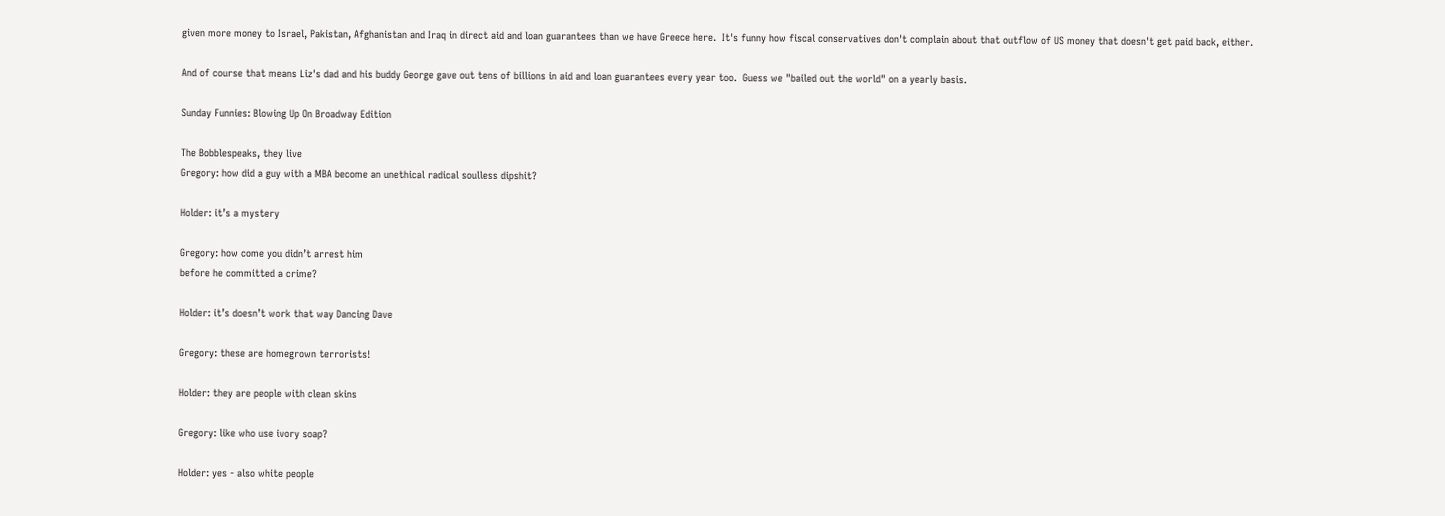given more money to Israel, Pakistan, Afghanistan and Iraq in direct aid and loan guarantees than we have Greece here.  It's funny how fiscal conservatives don't complain about that outflow of US money that doesn't get paid back, either.

And of course that means Liz's dad and his buddy George gave out tens of billions in aid and loan guarantees every year too.  Guess we "bailed out the world" on a yearly basis.

Sunday Funnies: Blowing Up On Broadway Edition

The Bobblespeaks, they live
Gregory: how did a guy with a MBA become an unethical radical soulless dipshit?

Holder: it’s a mystery

Gregory: how come you didn’t arrest him
before he committed a crime?

Holder: it’s doesn’t work that way Dancing Dave

Gregory: these are homegrown terrorists!

Holder: they are people with clean skins

Gregory: like who use ivory soap?

Holder: yes - also white people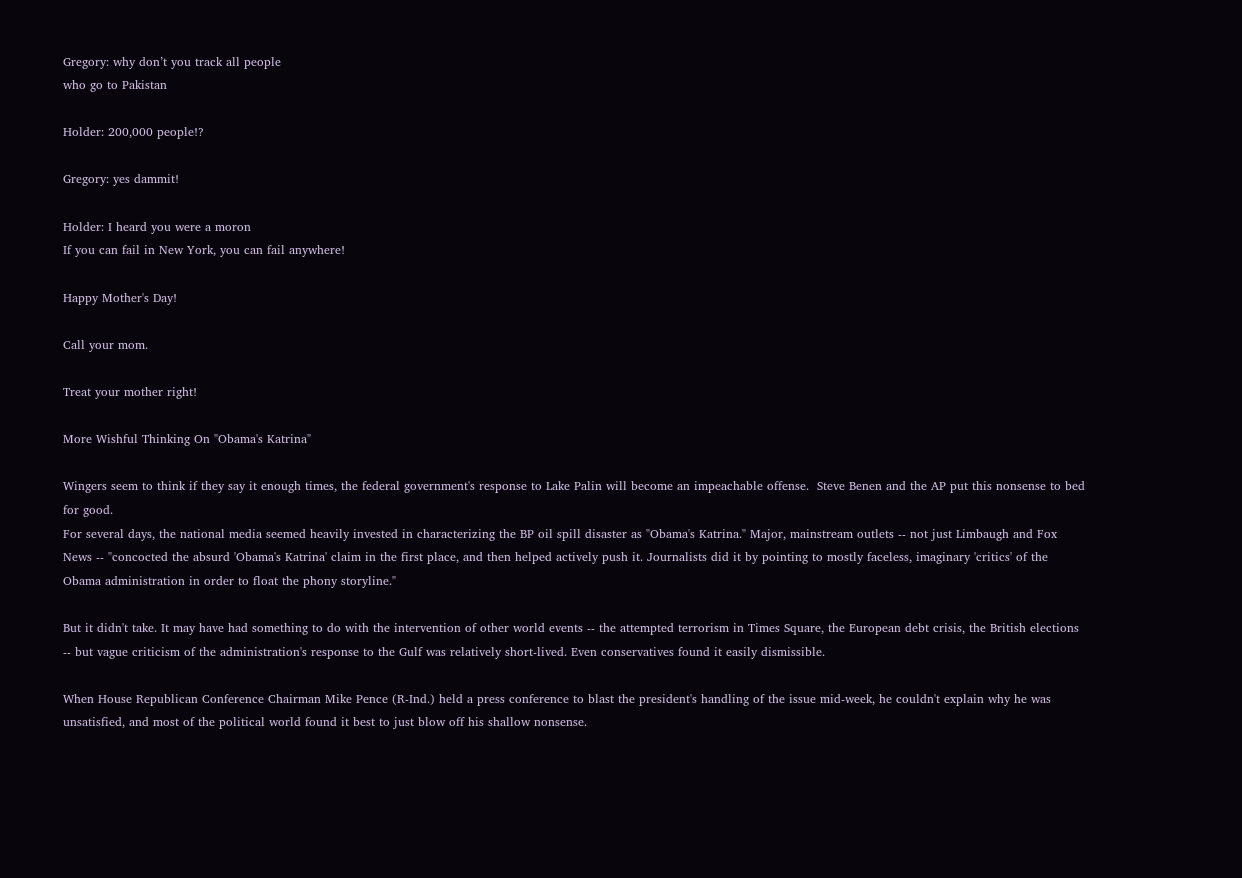Gregory: why don’t you track all people
who go to Pakistan

Holder: 200,000 people!?

Gregory: yes dammit!

Holder: I heard you were a moron
If you can fail in New York, you can fail anywhere!

Happy Mother's Day!

Call your mom.

Treat your mother right!

More Wishful Thinking On "Obama's Katrina"

Wingers seem to think if they say it enough times, the federal government's response to Lake Palin will become an impeachable offense.  Steve Benen and the AP put this nonsense to bed for good.
For several days, the national media seemed heavily invested in characterizing the BP oil spill disaster as "Obama's Katrina." Major, mainstream outlets -- not just Limbaugh and Fox News -- "concocted the absurd 'Obama's Katrina' claim in the first place, and then helped actively push it. Journalists did it by pointing to mostly faceless, imaginary 'critics' of the Obama administration in order to float the phony storyline."

But it didn't take. It may have had something to do with the intervention of other world events -- the attempted terrorism in Times Square, the European debt crisis, the British elections -- but vague criticism of the administration's response to the Gulf was relatively short-lived. Even conservatives found it easily dismissible.

When House Republican Conference Chairman Mike Pence (R-Ind.) held a press conference to blast the president's handling of the issue mid-week, he couldn't explain why he was unsatisfied, and most of the political world found it best to just blow off his shallow nonsense.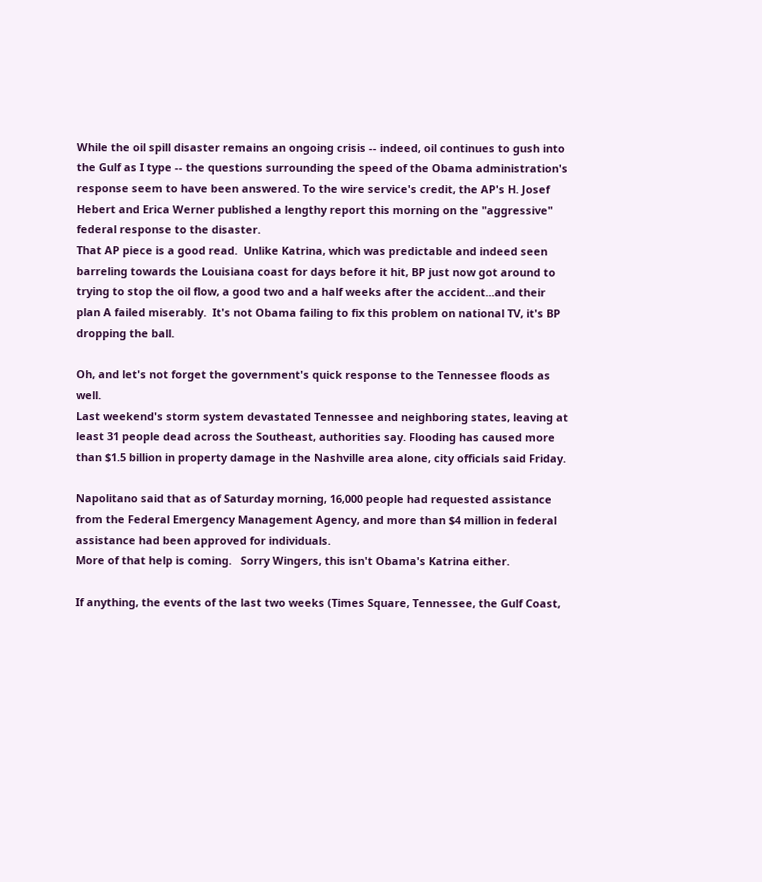While the oil spill disaster remains an ongoing crisis -- indeed, oil continues to gush into the Gulf as I type -- the questions surrounding the speed of the Obama administration's response seem to have been answered. To the wire service's credit, the AP's H. Josef Hebert and Erica Werner published a lengthy report this morning on the "aggressive" federal response to the disaster.
That AP piece is a good read.  Unlike Katrina, which was predictable and indeed seen barreling towards the Louisiana coast for days before it hit, BP just now got around to trying to stop the oil flow, a good two and a half weeks after the accident...and their plan A failed miserably.  It's not Obama failing to fix this problem on national TV, it's BP dropping the ball.

Oh, and let's not forget the government's quick response to the Tennessee floods as well.
Last weekend's storm system devastated Tennessee and neighboring states, leaving at least 31 people dead across the Southeast, authorities say. Flooding has caused more than $1.5 billion in property damage in the Nashville area alone, city officials said Friday.

Napolitano said that as of Saturday morning, 16,000 people had requested assistance from the Federal Emergency Management Agency, and more than $4 million in federal assistance had been approved for individuals.
More of that help is coming.   Sorry Wingers, this isn't Obama's Katrina either.

If anything, the events of the last two weeks (Times Square, Tennessee, the Gulf Coast,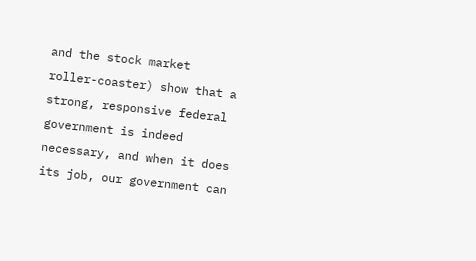and the stock market roller-coaster) show that a strong, responsive federal government is indeed necessary, and when it does its job, our government can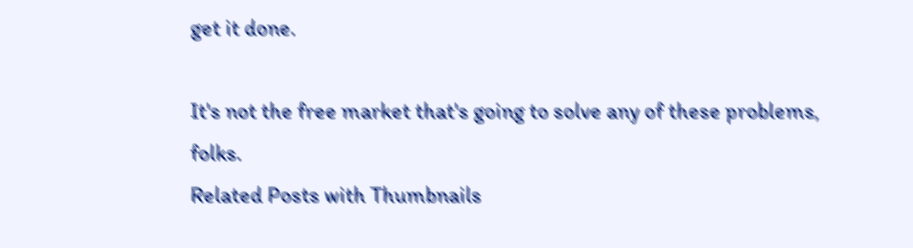get it done.

It's not the free market that's going to solve any of these problems, folks.
Related Posts with Thumbnails